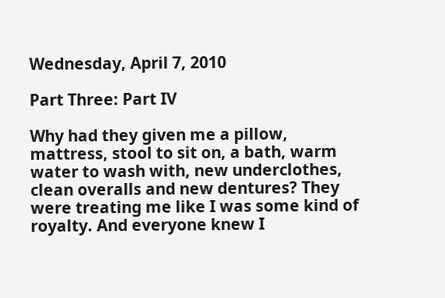Wednesday, April 7, 2010

Part Three: Part IV

Why had they given me a pillow, mattress, stool to sit on, a bath, warm water to wash with, new underclothes, clean overalls and new dentures? They were treating me like I was some kind of royalty. And everyone knew I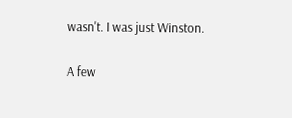wasn't. I was just Winston.

A few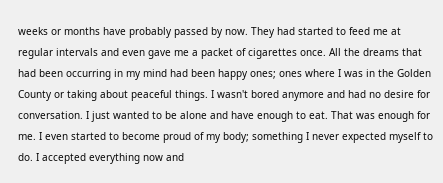weeks or months have probably passed by now. They had started to feed me at regular intervals and even gave me a packet of cigarettes once. All the dreams that had been occurring in my mind had been happy ones; ones where I was in the Golden County or taking about peaceful things. I wasn't bored anymore and had no desire for conversation. I just wanted to be alone and have enough to eat. That was enough for me. I even started to become proud of my body; something I never expected myself to do. I accepted everything now and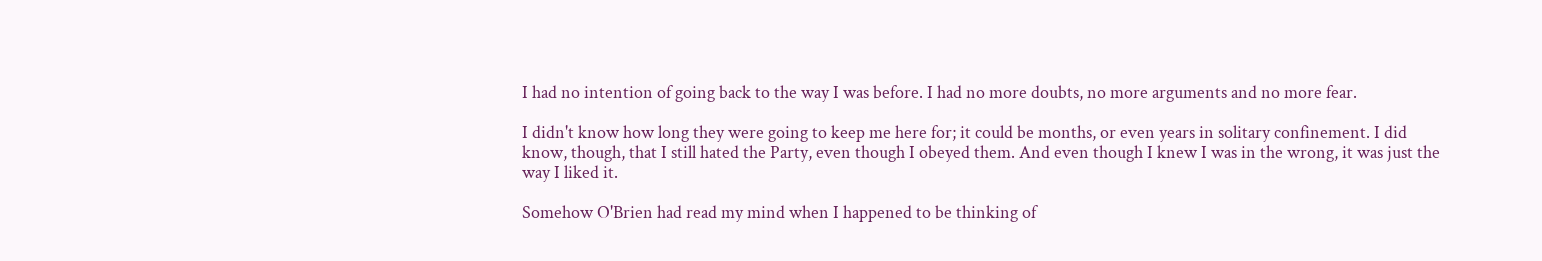I had no intention of going back to the way I was before. I had no more doubts, no more arguments and no more fear.

I didn't know how long they were going to keep me here for; it could be months, or even years in solitary confinement. I did know, though, that I still hated the Party, even though I obeyed them. And even though I knew I was in the wrong, it was just the way I liked it.

Somehow O'Brien had read my mind when I happened to be thinking of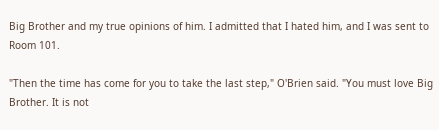Big Brother and my true opinions of him. I admitted that I hated him, and I was sent to Room 101.

"Then the time has come for you to take the last step," O'Brien said. "You must love Big Brother. It is not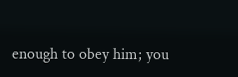enough to obey him; you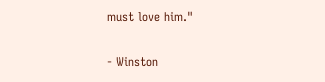must love him."

- Winston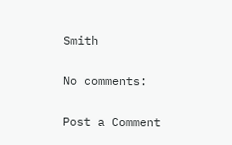Smith

No comments:

Post a Comment